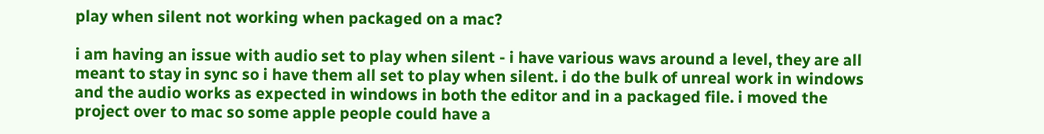play when silent not working when packaged on a mac?

i am having an issue with audio set to play when silent - i have various wavs around a level, they are all meant to stay in sync so i have them all set to play when silent. i do the bulk of unreal work in windows and the audio works as expected in windows in both the editor and in a packaged file. i moved the project over to mac so some apple people could have a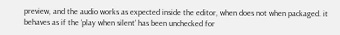preview, and the audio works as expected inside the editor, when does not when packaged. it behaves as if the ‘play when silent’ has been unchecked for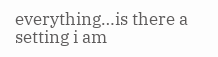everything…is there a setting i am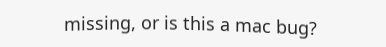missing, or is this a mac bug?